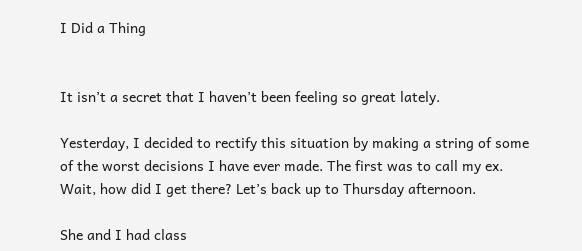I Did a Thing


It isn’t a secret that I haven’t been feeling so great lately.

Yesterday, I decided to rectify this situation by making a string of some of the worst decisions I have ever made. The first was to call my ex. Wait, how did I get there? Let’s back up to Thursday afternoon.

She and I had class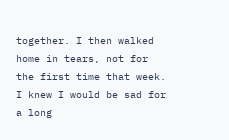together. I then walked home in tears, not for the first time that week. I knew I would be sad for a long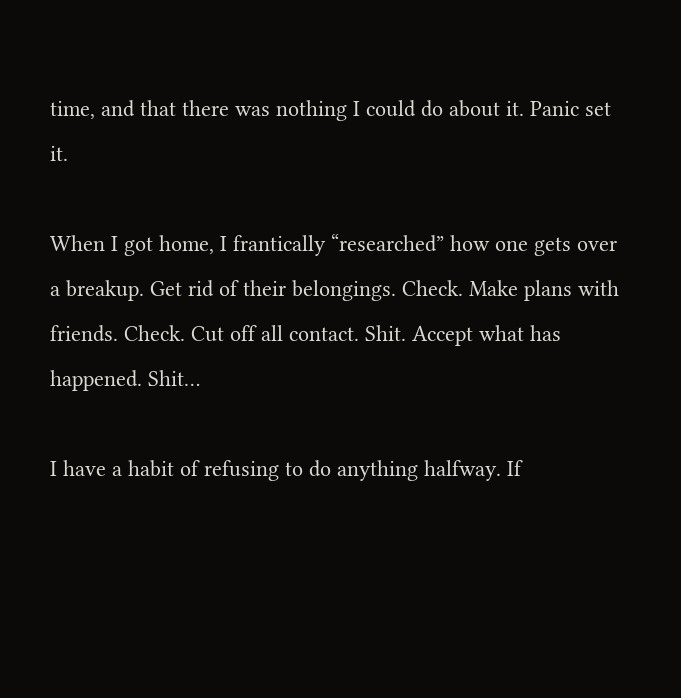time, and that there was nothing I could do about it. Panic set it.

When I got home, I frantically “researched” how one gets over a breakup. Get rid of their belongings. Check. Make plans with friends. Check. Cut off all contact. Shit. Accept what has happened. Shit…

I have a habit of refusing to do anything halfway. If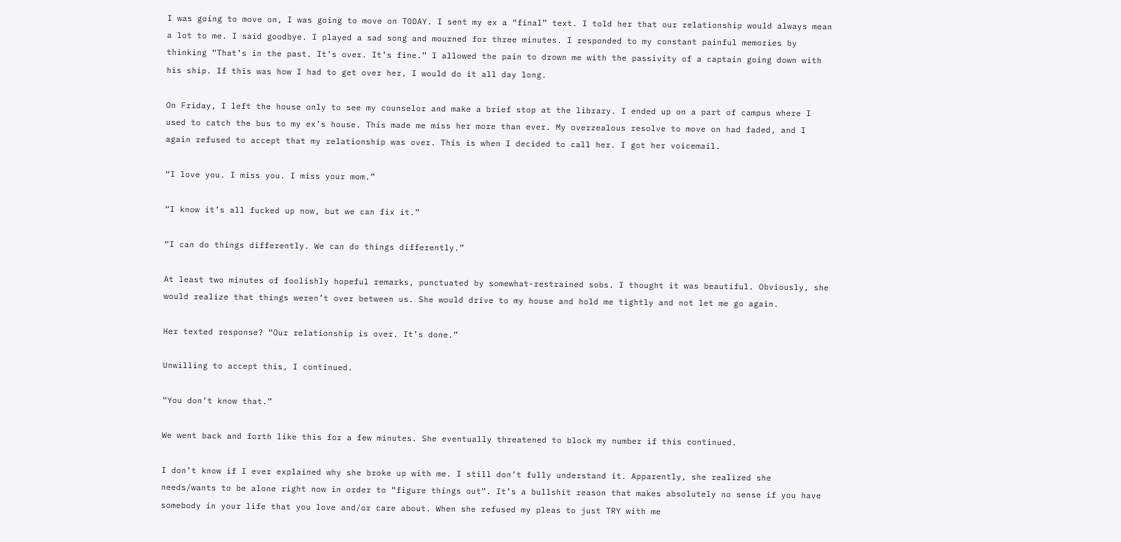I was going to move on, I was going to move on TODAY. I sent my ex a “final” text. I told her that our relationship would always mean a lot to me. I said goodbye. I played a sad song and mourned for three minutes. I responded to my constant painful memories by thinking “That’s in the past. It’s over. It’s fine.” I allowed the pain to drown me with the passivity of a captain going down with his ship. If this was how I had to get over her, I would do it all day long.

On Friday, I left the house only to see my counselor and make a brief stop at the library. I ended up on a part of campus where I used to catch the bus to my ex’s house. This made me miss her more than ever. My overzealous resolve to move on had faded, and I again refused to accept that my relationship was over. This is when I decided to call her. I got her voicemail.

“I love you. I miss you. I miss your mom.”

“I know it’s all fucked up now, but we can fix it.”

“I can do things differently. We can do things differently.”

At least two minutes of foolishly hopeful remarks, punctuated by somewhat-restrained sobs. I thought it was beautiful. Obviously, she would realize that things weren’t over between us. She would drive to my house and hold me tightly and not let me go again.

Her texted response? “Our relationship is over. It’s done.”

Unwilling to accept this, I continued.

“You don’t know that.”

We went back and forth like this for a few minutes. She eventually threatened to block my number if this continued.

I don’t know if I ever explained why she broke up with me. I still don’t fully understand it. Apparently, she realized she needs/wants to be alone right now in order to “figure things out”. It’s a bullshit reason that makes absolutely no sense if you have somebody in your life that you love and/or care about. When she refused my pleas to just TRY with me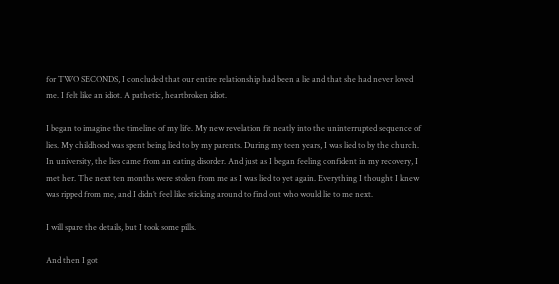for TWO SECONDS, I concluded that our entire relationship had been a lie and that she had never loved me. I felt like an idiot. A pathetic, heartbroken idiot.

I began to imagine the timeline of my life. My new revelation fit neatly into the uninterrupted sequence of lies. My childhood was spent being lied to by my parents. During my teen years, I was lied to by the church. In university, the lies came from an eating disorder. And just as I began feeling confident in my recovery, I met her. The next ten months were stolen from me as I was lied to yet again. Everything I thought I knew was ripped from me, and I didn’t feel like sticking around to find out who would lie to me next.

I will spare the details, but I took some pills.

And then I got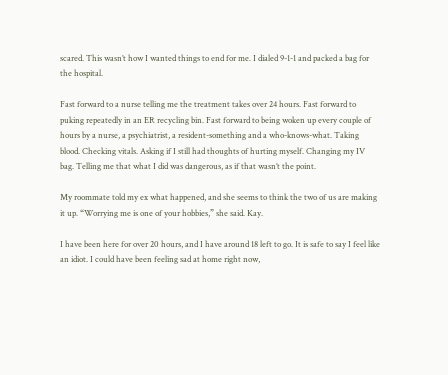scared. This wasn’t how I wanted things to end for me. I dialed 9-1-1 and packed a bag for the hospital.

Fast forward to a nurse telling me the treatment takes over 24 hours. Fast forward to puking repeatedly in an ER recycling bin. Fast forward to being woken up every couple of hours by a nurse, a psychiatrist, a resident-something and a who-knows-what. Taking blood. Checking vitals. Asking if I still had thoughts of hurting myself. Changing my IV bag. Telling me that what I did was dangerous, as if that wasn’t the point.

My roommate told my ex what happened, and she seems to think the two of us are making it up. “Worrying me is one of your hobbies,” she said. Kay.

I have been here for over 20 hours, and I have around 18 left to go. It is safe to say I feel like an idiot. I could have been feeling sad at home right now,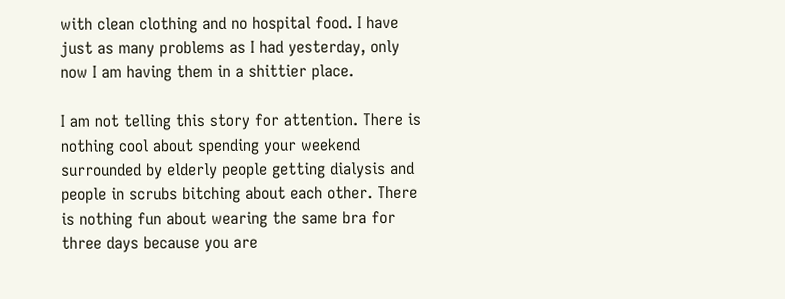with clean clothing and no hospital food. I have just as many problems as I had yesterday, only now I am having them in a shittier place.

I am not telling this story for attention. There is nothing cool about spending your weekend surrounded by elderly people getting dialysis and people in scrubs bitching about each other. There is nothing fun about wearing the same bra for three days because you are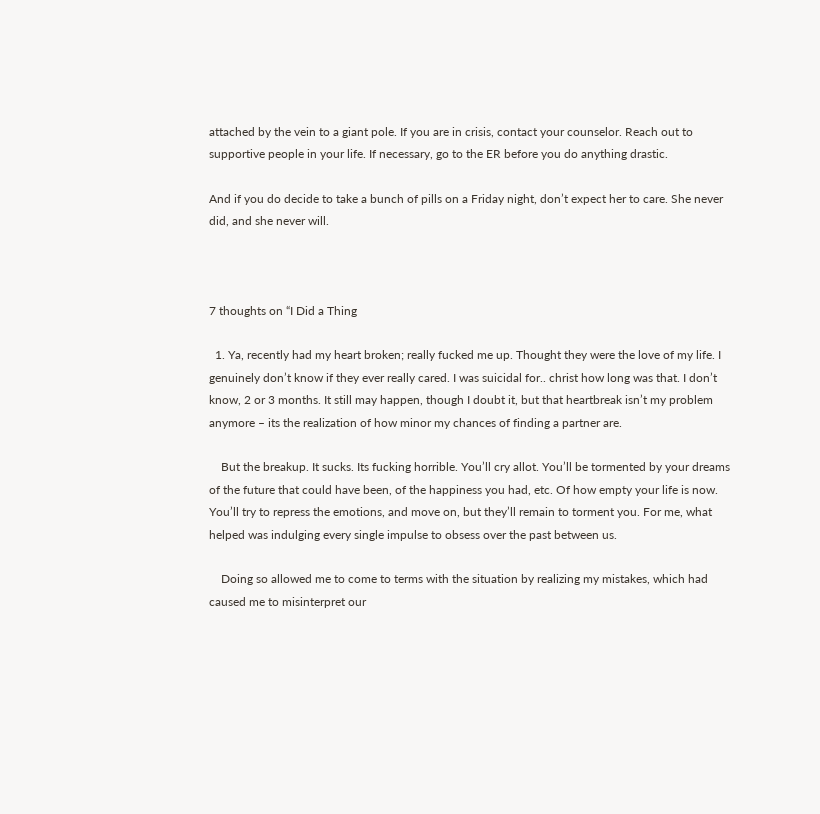attached by the vein to a giant pole. If you are in crisis, contact your counselor. Reach out to supportive people in your life. If necessary, go to the ER before you do anything drastic.

And if you do decide to take a bunch of pills on a Friday night, don’t expect her to care. She never did, and she never will.



7 thoughts on “I Did a Thing

  1. Ya, recently had my heart broken; really fucked me up. Thought they were the love of my life. I genuinely don’t know if they ever really cared. I was suicidal for.. christ how long was that. I don’t know, 2 or 3 months. It still may happen, though I doubt it, but that heartbreak isn’t my problem anymore – its the realization of how minor my chances of finding a partner are.

    But the breakup. It sucks. Its fucking horrible. You’ll cry allot. You’ll be tormented by your dreams of the future that could have been, of the happiness you had, etc. Of how empty your life is now. You’ll try to repress the emotions, and move on, but they’ll remain to torment you. For me, what helped was indulging every single impulse to obsess over the past between us.

    Doing so allowed me to come to terms with the situation by realizing my mistakes, which had caused me to misinterpret our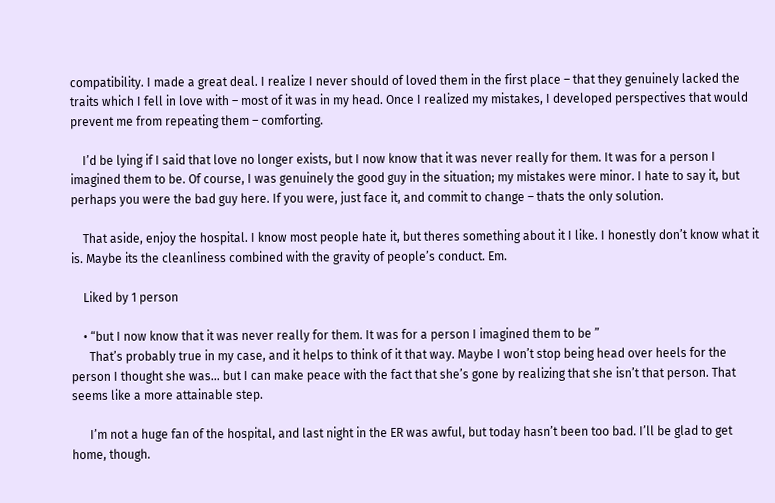compatibility. I made a great deal. I realize I never should of loved them in the first place – that they genuinely lacked the traits which I fell in love with – most of it was in my head. Once I realized my mistakes, I developed perspectives that would prevent me from repeating them – comforting.

    I’d be lying if I said that love no longer exists, but I now know that it was never really for them. It was for a person I imagined them to be. Of course, I was genuinely the good guy in the situation; my mistakes were minor. I hate to say it, but perhaps you were the bad guy here. If you were, just face it, and commit to change – thats the only solution.

    That aside, enjoy the hospital. I know most people hate it, but theres something about it I like. I honestly don’t know what it is. Maybe its the cleanliness combined with the gravity of people’s conduct. Em.

    Liked by 1 person

    • “but I now know that it was never really for them. It was for a person I imagined them to be ”
      That’s probably true in my case, and it helps to think of it that way. Maybe I won’t stop being head over heels for the person I thought she was… but I can make peace with the fact that she’s gone by realizing that she isn’t that person. That seems like a more attainable step.

      I’m not a huge fan of the hospital, and last night in the ER was awful, but today hasn’t been too bad. I’ll be glad to get home, though.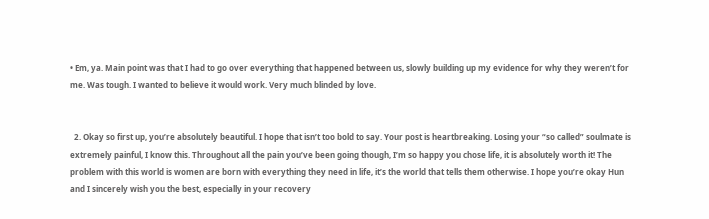• Em, ya. Main point was that I had to go over everything that happened between us, slowly building up my evidence for why they weren’t for me. Was tough. I wanted to believe it would work. Very much blinded by love.


  2. Okay so first up, you’re absolutely beautiful. I hope that isn’t too bold to say. Your post is heartbreaking. Losing your “so called” soulmate is extremely painful, I know this. Throughout all the pain you’ve been going though, I’m so happy you chose life, it is absolutely worth it! The problem with this world is women are born with everything they need in life, it’s the world that tells them otherwise. I hope you’re okay Hun and I sincerely wish you the best, especially in your recovery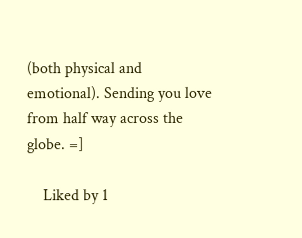(both physical and emotional). Sending you love from half way across the globe. =]

    Liked by 1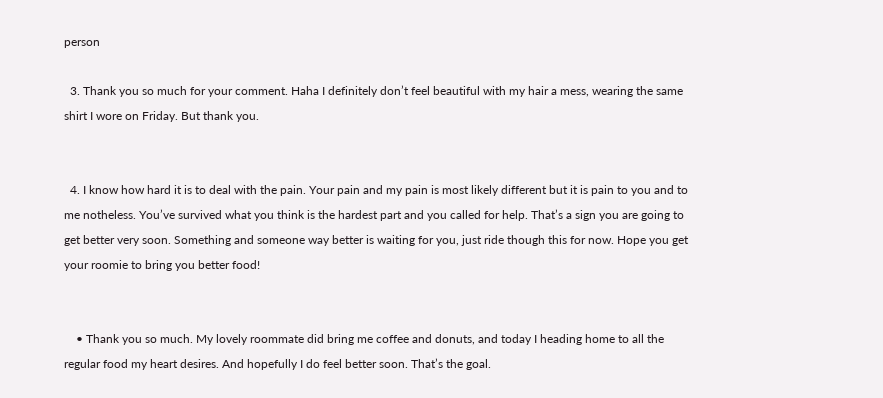person

  3. Thank you so much for your comment. Haha I definitely don’t feel beautiful with my hair a mess, wearing the same shirt I wore on Friday. But thank you.


  4. I know how hard it is to deal with the pain. Your pain and my pain is most likely different but it is pain to you and to me notheless. You’ve survived what you think is the hardest part and you called for help. That’s a sign you are going to get better very soon. Something and someone way better is waiting for you, just ride though this for now. Hope you get your roomie to bring you better food!


    • Thank you so much. My lovely roommate did bring me coffee and donuts, and today I heading home to all the regular food my heart desires. And hopefully I do feel better soon. That’s the goal.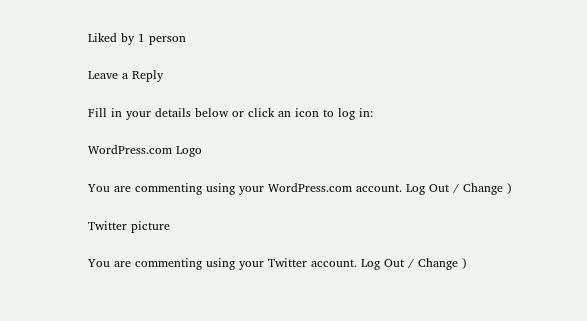Liked by 1 person

Leave a Reply

Fill in your details below or click an icon to log in:

WordPress.com Logo

You are commenting using your WordPress.com account. Log Out / Change )

Twitter picture

You are commenting using your Twitter account. Log Out / Change )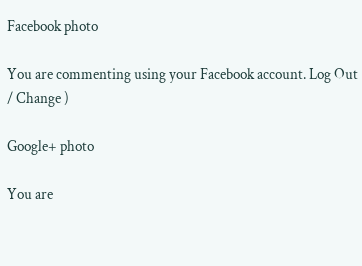Facebook photo

You are commenting using your Facebook account. Log Out / Change )

Google+ photo

You are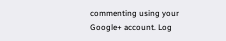commenting using your Google+ account. Log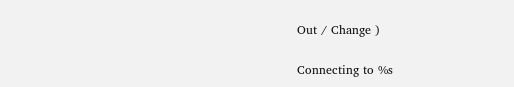Out / Change )

Connecting to %s